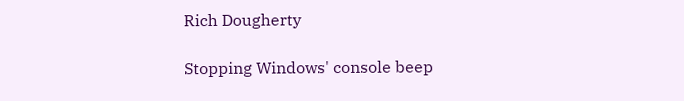Rich Dougherty

Stopping Windows' console beep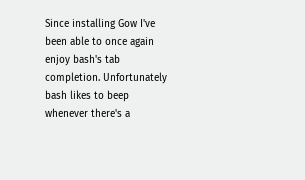Since installing Gow I've been able to once again enjoy bash's tab completion. Unfortunately bash likes to beep whenever there's a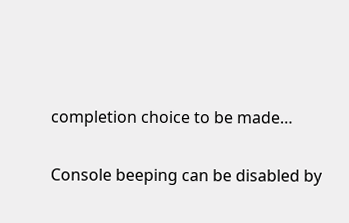completion choice to be made…

Console beeping can be disabled by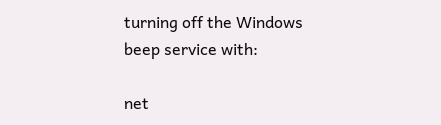turning off the Windows beep service with:

net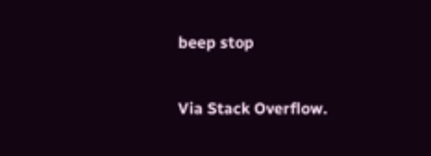beep stop

Via Stack Overflow.